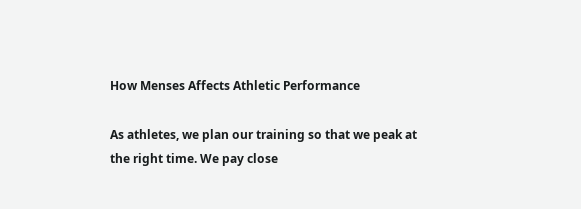How Menses Affects Athletic Performance

As athletes, we plan our training so that we peak at the right time. We pay close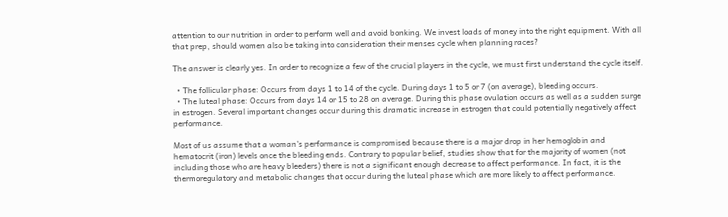attention to our nutrition in order to perform well and avoid bonking. We invest loads of money into the right equipment. With all that prep, should women also be taking into consideration their menses cycle when planning races?

The answer is clearly yes. In order to recognize a few of the crucial players in the cycle, we must first understand the cycle itself.

  • The follicular phase: Occurs from days 1 to 14 of the cycle. During days 1 to 5 or 7 (on average), bleeding occurs.
  • The luteal phase: Occurs from days 14 or 15 to 28 on average. During this phase ovulation occurs as well as a sudden surge in estrogen. Several important changes occur during this dramatic increase in estrogen that could potentially negatively affect performance.

Most of us assume that a woman's performance is compromised because there is a major drop in her hemoglobin and hematocrit (iron) levels once the bleeding ends. Contrary to popular belief, studies show that for the majority of women (not including those who are heavy bleeders) there is not a significant enough decrease to affect performance. In fact, it is the thermoregulatory and metabolic changes that occur during the luteal phase which are more likely to affect performance.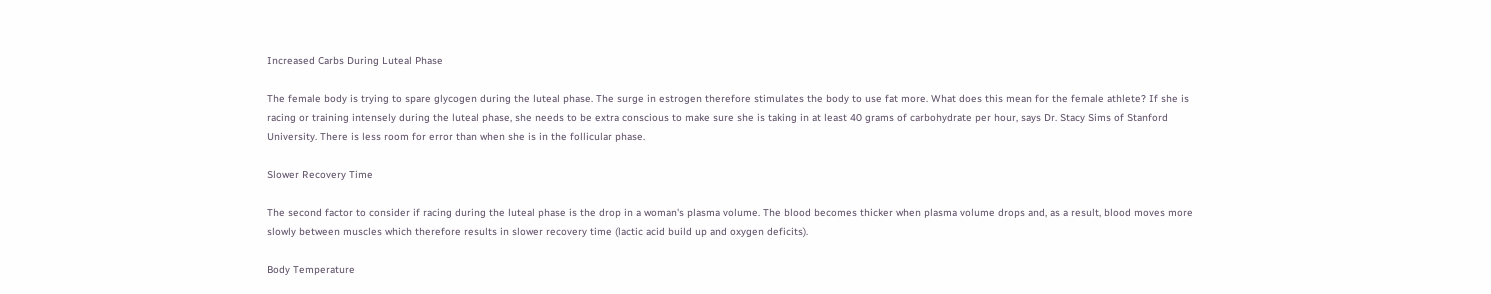Increased Carbs During Luteal Phase

The female body is trying to spare glycogen during the luteal phase. The surge in estrogen therefore stimulates the body to use fat more. What does this mean for the female athlete? If she is racing or training intensely during the luteal phase, she needs to be extra conscious to make sure she is taking in at least 40 grams of carbohydrate per hour, says Dr. Stacy Sims of Stanford University. There is less room for error than when she is in the follicular phase.

Slower Recovery Time

The second factor to consider if racing during the luteal phase is the drop in a woman's plasma volume. The blood becomes thicker when plasma volume drops and, as a result, blood moves more slowly between muscles which therefore results in slower recovery time (lactic acid build up and oxygen deficits).

Body Temperature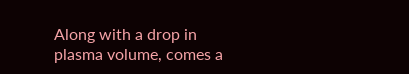Along with a drop in plasma volume, comes a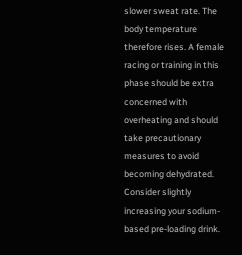slower sweat rate. The body temperature therefore rises. A female racing or training in this phase should be extra concerned with overheating and should take precautionary measures to avoid becoming dehydrated. Consider slightly increasing your sodium-based pre-loading drink.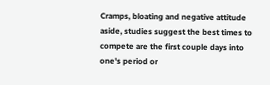Cramps, bloating and negative attitude aside, studies suggest the best times to compete are the first couple days into one's period or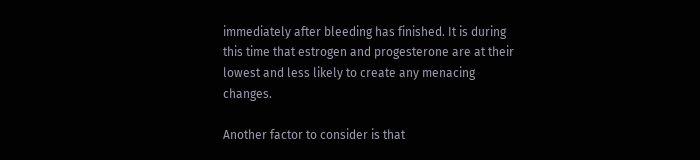immediately after bleeding has finished. It is during this time that estrogen and progesterone are at their lowest and less likely to create any menacing changes.

Another factor to consider is that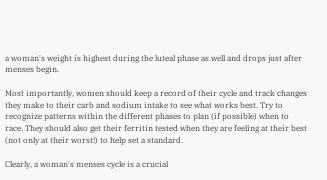a woman's weight is highest during the luteal phase as well and drops just after menses begin.

Most importantly, women should keep a record of their cycle and track changes they make to their carb and sodium intake to see what works best. Try to recognize patterns within the different phases to plan (if possible) when to race. They should also get their ferritin tested when they are feeling at their best (not only at their worst!) to help set a standard.

Clearly, a woman's menses cycle is a crucial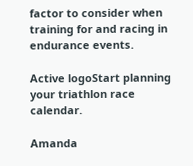factor to consider when training for and racing in endurance events.

Active logoStart planning your triathlon race calendar.

Amanda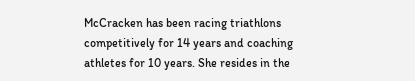McCracken has been racing triathlons competitively for 14 years and coaching athletes for 10 years. She resides in the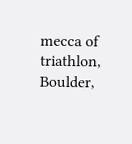mecca of triathlon, Boulder,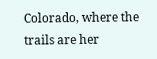Colorado, where the trails are her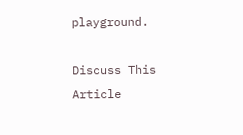playground.

Discuss This Article